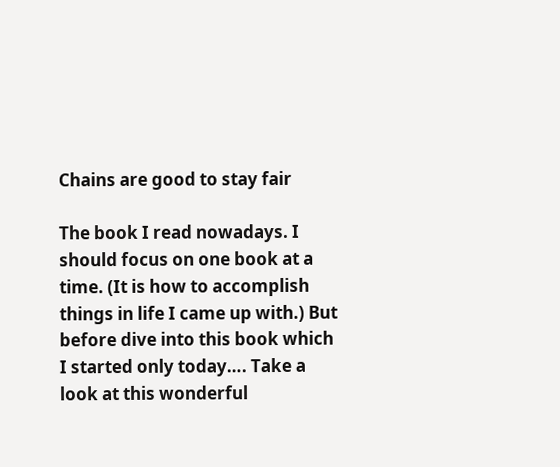Chains are good to stay fair

The book I read nowadays. I should focus on one book at a time. (It is how to accomplish things in life I came up with.) But before dive into this book which I started only today…. Take a look at this wonderful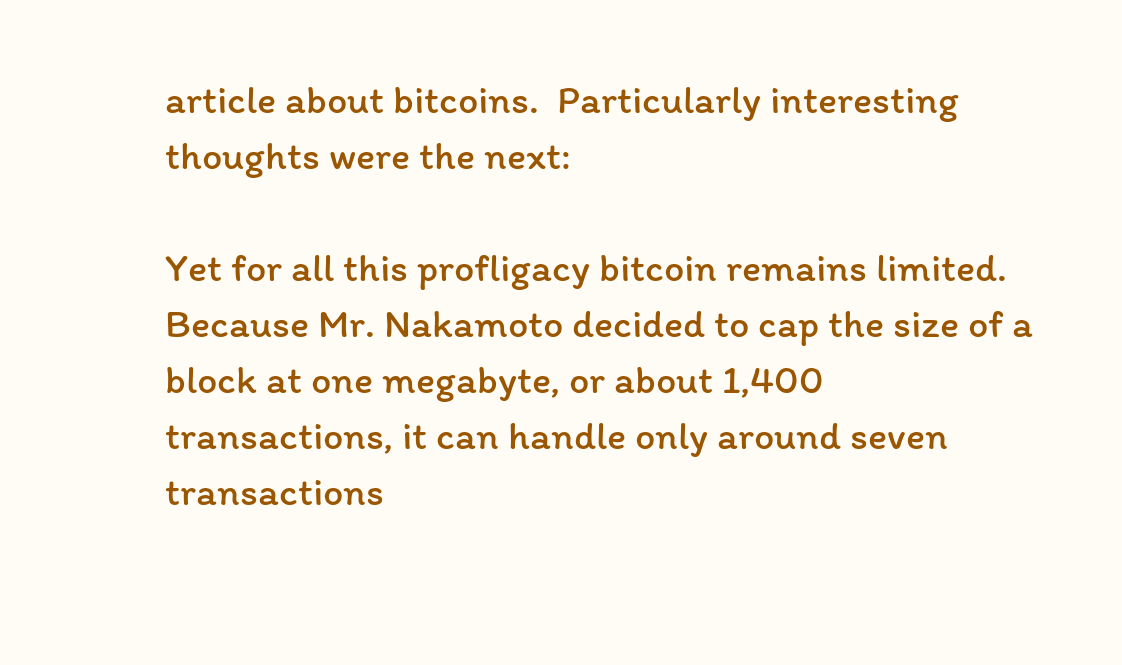article about bitcoins.  Particularly interesting thoughts were the next:

Yet for all this profligacy bitcoin remains limited. Because Mr. Nakamoto decided to cap the size of a block at one megabyte, or about 1,400 transactions, it can handle only around seven transactions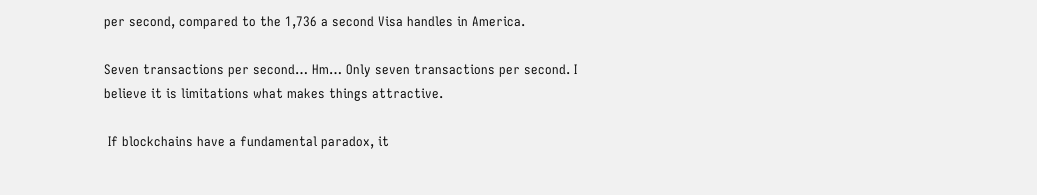per second, compared to the 1,736 a second Visa handles in America.

Seven transactions per second… Hm… Only seven transactions per second. I believe it is limitations what makes things attractive.

 If blockchains have a fundamental paradox, it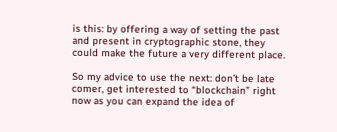is this: by offering a way of setting the past and present in cryptographic stone, they could make the future a very different place.

So my advice to use the next: don’t be late comer, get interested to “blockchain” right now as you can expand the idea of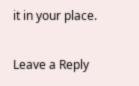it in your place.

Leave a Reply